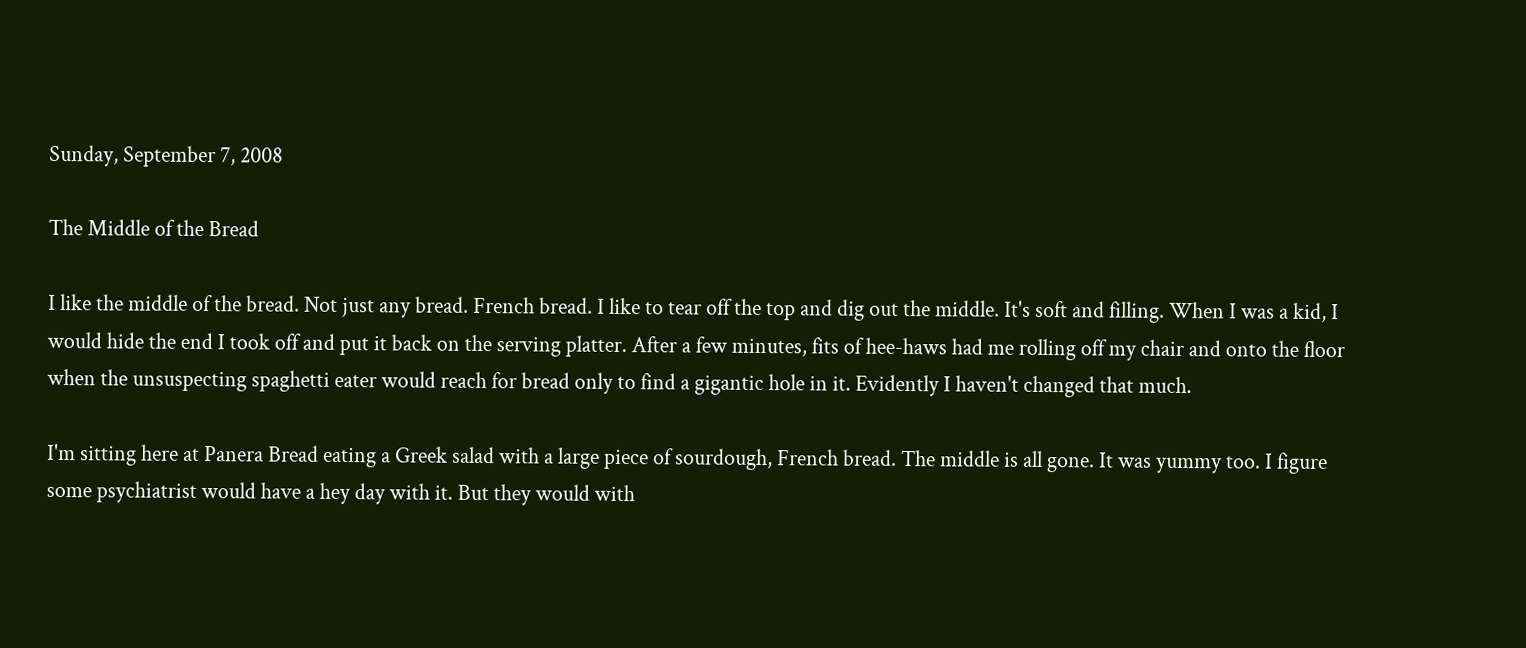Sunday, September 7, 2008

The Middle of the Bread

I like the middle of the bread. Not just any bread. French bread. I like to tear off the top and dig out the middle. It's soft and filling. When I was a kid, I would hide the end I took off and put it back on the serving platter. After a few minutes, fits of hee-haws had me rolling off my chair and onto the floor when the unsuspecting spaghetti eater would reach for bread only to find a gigantic hole in it. Evidently I haven't changed that much.

I'm sitting here at Panera Bread eating a Greek salad with a large piece of sourdough, French bread. The middle is all gone. It was yummy too. I figure some psychiatrist would have a hey day with it. But they would with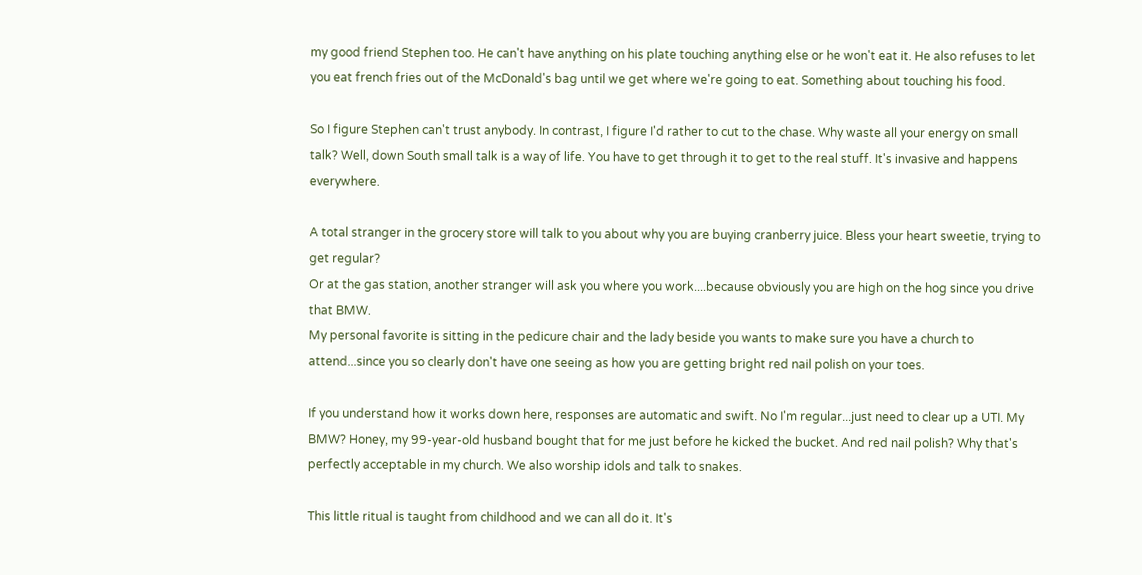my good friend Stephen too. He can't have anything on his plate touching anything else or he won't eat it. He also refuses to let you eat french fries out of the McDonald's bag until we get where we're going to eat. Something about touching his food.

So I figure Stephen can't trust anybody. In contrast, I figure I'd rather to cut to the chase. Why waste all your energy on small talk? Well, down South small talk is a way of life. You have to get through it to get to the real stuff. It's invasive and happens everywhere.

A total stranger in the grocery store will talk to you about why you are buying cranberry juice. Bless your heart sweetie, trying to get regular?
Or at the gas station, another stranger will ask you where you work....because obviously you are high on the hog since you drive that BMW.
My personal favorite is sitting in the pedicure chair and the lady beside you wants to make sure you have a church to attend...since you so clearly don't have one seeing as how you are getting bright red nail polish on your toes.

If you understand how it works down here, responses are automatic and swift. No I'm regular...just need to clear up a UTI. My BMW? Honey, my 99-year-old husband bought that for me just before he kicked the bucket. And red nail polish? Why that's perfectly acceptable in my church. We also worship idols and talk to snakes.

This little ritual is taught from childhood and we can all do it. It's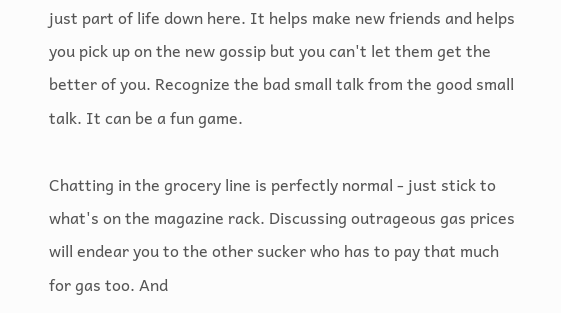just part of life down here. It helps make new friends and helps you pick up on the new gossip but you can't let them get the better of you. Recognize the bad small talk from the good small talk. It can be a fun game.

Chatting in the grocery line is perfectly normal - just stick to what's on the magazine rack. Discussing outrageous gas prices will endear you to the other sucker who has to pay that much for gas too. And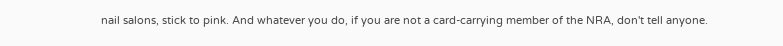nail salons, stick to pink. And whatever you do, if you are not a card-carrying member of the NRA, don't tell anyone.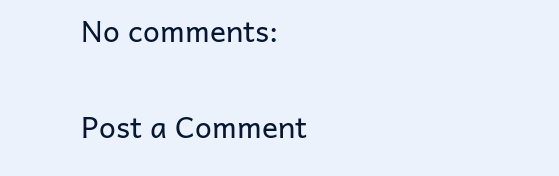No comments:

Post a Comment